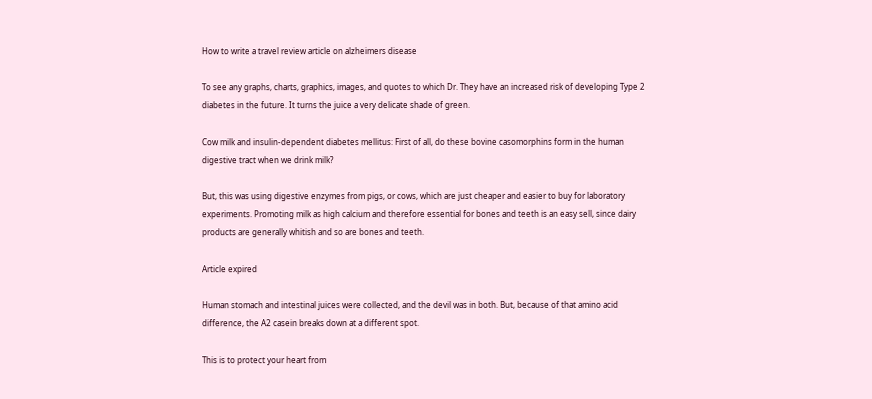How to write a travel review article on alzheimers disease

To see any graphs, charts, graphics, images, and quotes to which Dr. They have an increased risk of developing Type 2 diabetes in the future. It turns the juice a very delicate shade of green.

Cow milk and insulin-dependent diabetes mellitus: First of all, do these bovine casomorphins form in the human digestive tract when we drink milk?

But, this was using digestive enzymes from pigs, or cows, which are just cheaper and easier to buy for laboratory experiments. Promoting milk as high calcium and therefore essential for bones and teeth is an easy sell, since dairy products are generally whitish and so are bones and teeth.

Article expired

Human stomach and intestinal juices were collected, and the devil was in both. But, because of that amino acid difference, the A2 casein breaks down at a different spot.

This is to protect your heart from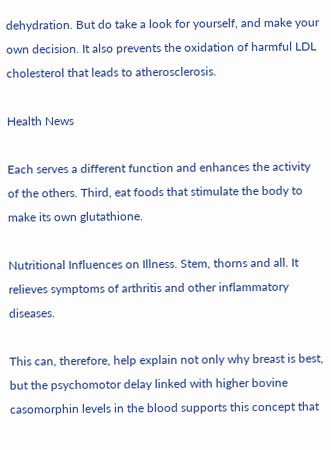dehydration. But do take a look for yourself, and make your own decision. It also prevents the oxidation of harmful LDL cholesterol that leads to atherosclerosis.

Health News

Each serves a different function and enhances the activity of the others. Third, eat foods that stimulate the body to make its own glutathione.

Nutritional Influences on Illness. Stem, thorns and all. It relieves symptoms of arthritis and other inflammatory diseases.

This can, therefore, help explain not only why breast is best, but the psychomotor delay linked with higher bovine casomorphin levels in the blood supports this concept that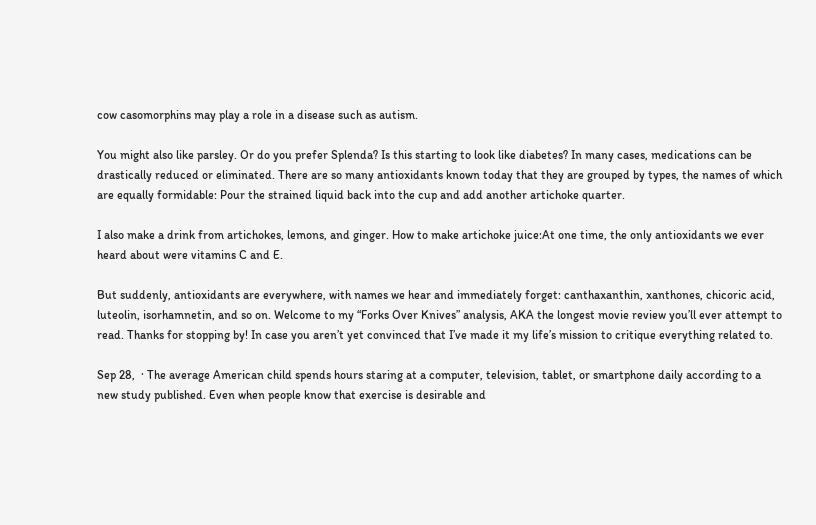cow casomorphins may play a role in a disease such as autism.

You might also like parsley. Or do you prefer Splenda? Is this starting to look like diabetes? In many cases, medications can be drastically reduced or eliminated. There are so many antioxidants known today that they are grouped by types, the names of which are equally formidable: Pour the strained liquid back into the cup and add another artichoke quarter.

I also make a drink from artichokes, lemons, and ginger. How to make artichoke juice:At one time, the only antioxidants we ever heard about were vitamins C and E.

But suddenly, antioxidants are everywhere, with names we hear and immediately forget: canthaxanthin, xanthones, chicoric acid, luteolin, isorhamnetin, and so on. Welcome to my “Forks Over Knives” analysis, AKA the longest movie review you’ll ever attempt to read. Thanks for stopping by! In case you aren’t yet convinced that I’ve made it my life’s mission to critique everything related to.

Sep 28,  · The average American child spends hours staring at a computer, television, tablet, or smartphone daily according to a new study published. Even when people know that exercise is desirable and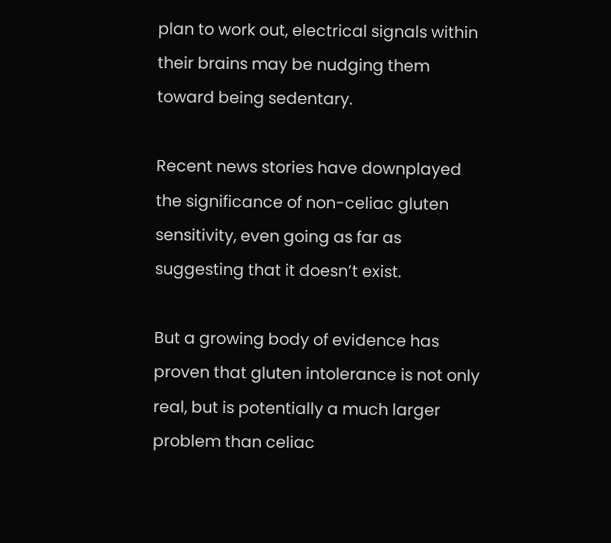plan to work out, electrical signals within their brains may be nudging them toward being sedentary.

Recent news stories have downplayed the significance of non-celiac gluten sensitivity, even going as far as suggesting that it doesn’t exist.

But a growing body of evidence has proven that gluten intolerance is not only real, but is potentially a much larger problem than celiac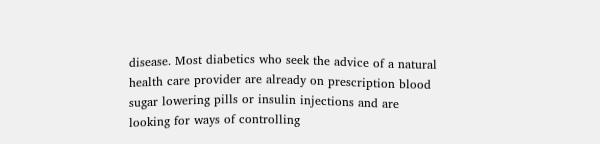disease. Most diabetics who seek the advice of a natural health care provider are already on prescription blood sugar lowering pills or insulin injections and are looking for ways of controlling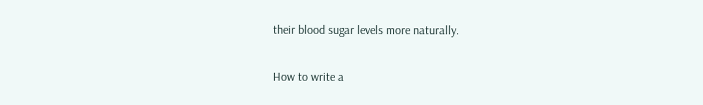their blood sugar levels more naturally.

How to write a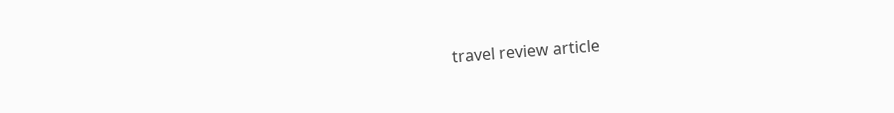travel review article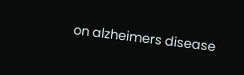on alzheimers disease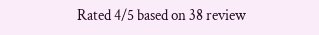Rated 4/5 based on 38 review